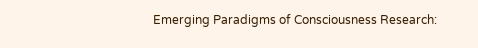Emerging Paradigms of Consciousness Research: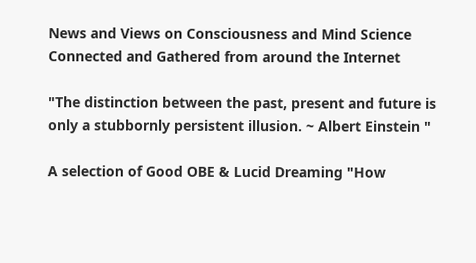News and Views on Consciousness and Mind Science Connected and Gathered from around the Internet

"The distinction between the past, present and future is only a stubbornly persistent illusion. ~ Albert Einstein "

A selection of Good OBE & Lucid Dreaming "How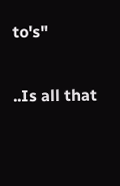to's"

..Is all that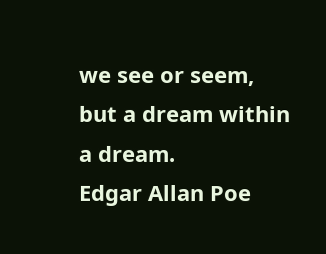we see or seem,
but a dream within a dream.
Edgar Allan Poe